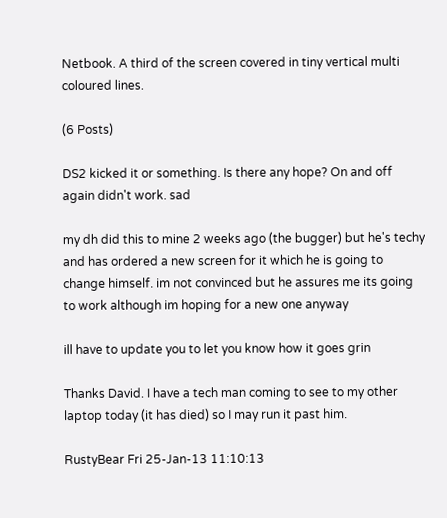Netbook. A third of the screen covered in tiny vertical multi coloured lines.

(6 Posts)

DS2 kicked it or something. Is there any hope? On and off again didn't work. sad

my dh did this to mine 2 weeks ago (the bugger) but he's techy and has ordered a new screen for it which he is going to change himself. im not convinced but he assures me its going to work although im hoping for a new one anyway

ill have to update you to let you know how it goes grin

Thanks David. I have a tech man coming to see to my other laptop today (it has died) so I may run it past him.

RustyBear Fri 25-Jan-13 11:10:13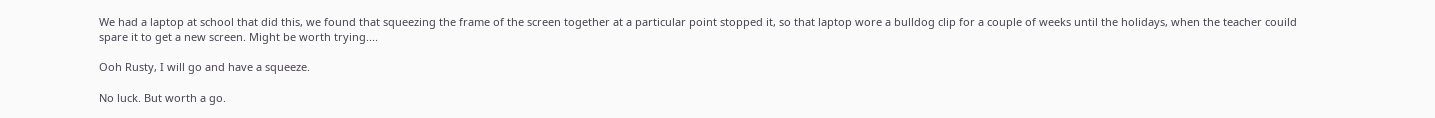We had a laptop at school that did this, we found that squeezing the frame of the screen together at a particular point stopped it, so that laptop wore a bulldog clip for a couple of weeks until the holidays, when the teacher couild spare it to get a new screen. Might be worth trying....

Ooh Rusty, I will go and have a squeeze.

No luck. But worth a go.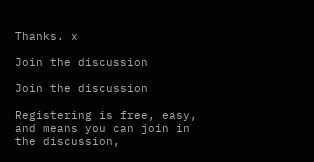Thanks. x

Join the discussion

Join the discussion

Registering is free, easy, and means you can join in the discussion,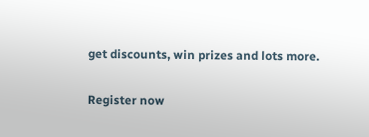get discounts, win prizes and lots more.

Register now